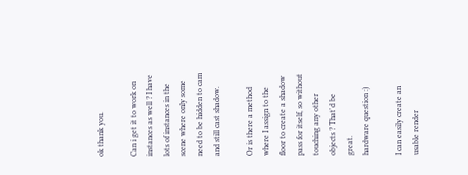ok thank you.

Can i get it to work on instances as well ? I have lots of instances in the scene where only some need to be hidden to cam and still cast shadow.

Or is there a method where I assign to the floor to create a shadow pass for itself, so without touching any other objects ? That'd be great.
hardware question :)

I can easily create an usable render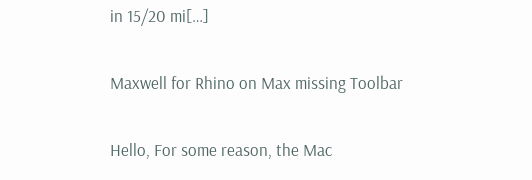in 15/20 mi[…]

Maxwell for Rhino on Max missing Toolbar

Hello, For some reason, the Mac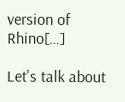version of Rhino[…]

Let's talk about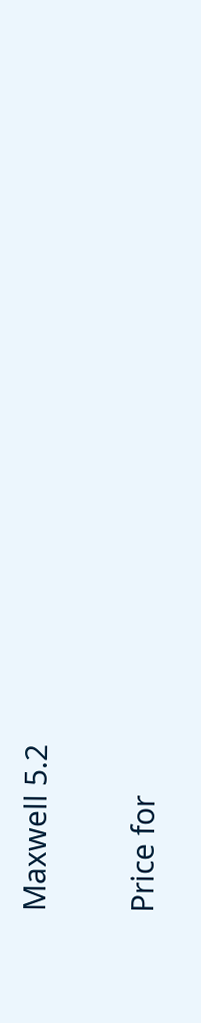Maxwell 5.2

Price for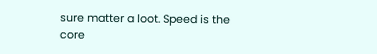sure matter a loot. Speed is the core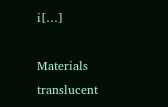i[…]

Materials translucent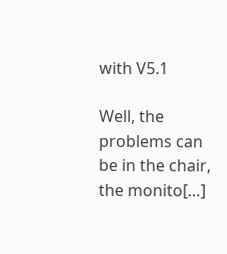with V5.1

Well, the problems can be in the chair, the monito[…]